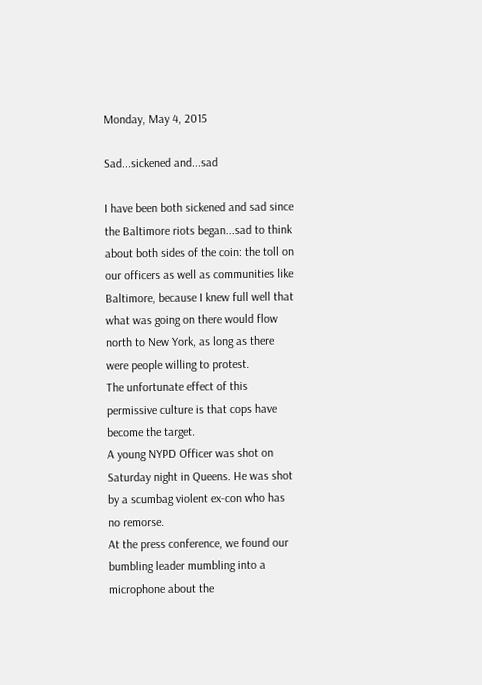Monday, May 4, 2015

Sad...sickened and...sad

I have been both sickened and sad since the Baltimore riots began...sad to think about both sides of the coin: the toll on our officers as well as communities like Baltimore, because I knew full well that what was going on there would flow north to New York, as long as there were people willing to protest.
The unfortunate effect of this permissive culture is that cops have become the target.
A young NYPD Officer was shot on Saturday night in Queens. He was shot by a scumbag violent ex-con who has no remorse.
At the press conference, we found our bumbling leader mumbling into a microphone about the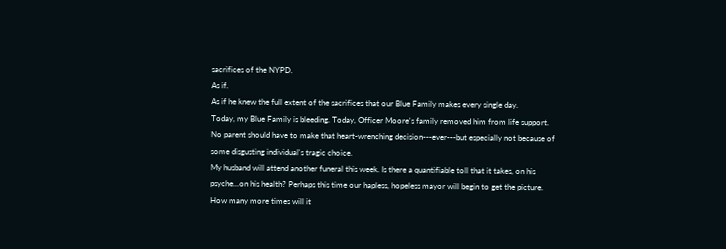sacrifices of the NYPD.
As if.
As if he knew the full extent of the sacrifices that our Blue Family makes every single day.
Today, my Blue Family is bleeding. Today, Officer Moore's family removed him from life support.
No parent should have to make that heart-wrenching decision---ever---but especially not because of some disgusting individual's tragic choice.
My husband will attend another funeral this week. Is there a quantifiable toll that it takes, on his psyche...on his health? Perhaps this time our hapless, hopeless mayor will begin to get the picture.
How many more times will it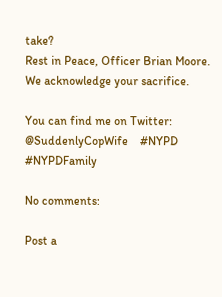take?
Rest in Peace, Officer Brian Moore.
We acknowledge your sacrifice.

You can find me on Twitter: @SuddenlyCopWife    #NYPD    #NYPDFamily

No comments:

Post a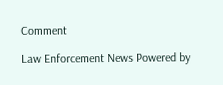Comment

Law Enforcement News Powered by